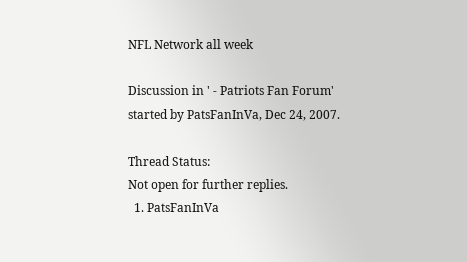NFL Network all week

Discussion in ' - Patriots Fan Forum' started by PatsFanInVa, Dec 24, 2007.

Thread Status:
Not open for further replies.
  1. PatsFanInVa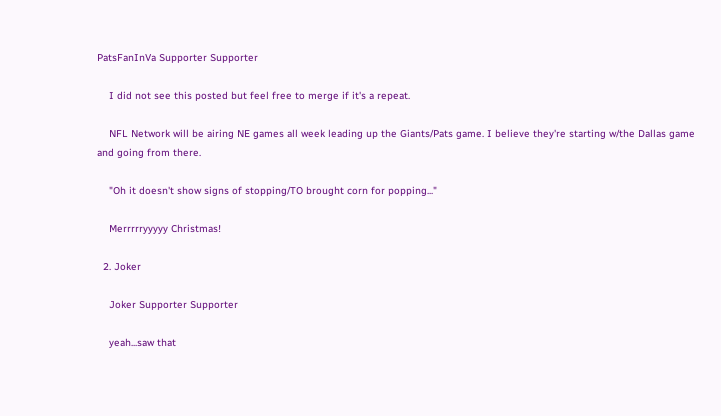PatsFanInVa Supporter Supporter

    I did not see this posted but feel free to merge if it's a repeat.

    NFL Network will be airing NE games all week leading up the Giants/Pats game. I believe they're starting w/the Dallas game and going from there.

    "Oh it doesn't show signs of stopping/TO brought corn for popping..."

    Merrrrryyyyy Christmas!

  2. Joker

    Joker Supporter Supporter

    yeah...saw that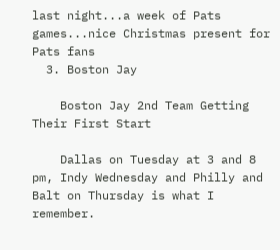last night...a week of Pats games...nice Christmas present for Pats fans
  3. Boston Jay

    Boston Jay 2nd Team Getting Their First Start

    Dallas on Tuesday at 3 and 8 pm, Indy Wednesday and Philly and Balt on Thursday is what I remember.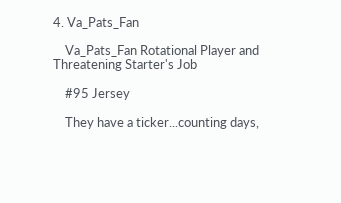4. Va_Pats_Fan

    Va_Pats_Fan Rotational Player and Threatening Starter's Job

    #95 Jersey

    They have a ticker...counting days,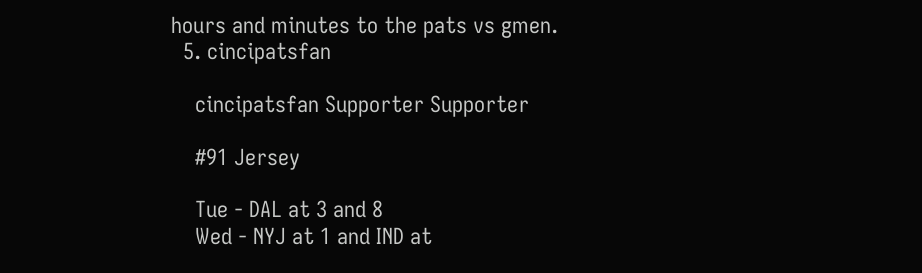hours and minutes to the pats vs gmen.
  5. cincipatsfan

    cincipatsfan Supporter Supporter

    #91 Jersey

    Tue - DAL at 3 and 8
    Wed - NYJ at 1 and IND at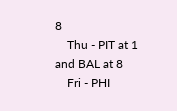8
    Thu - PIT at 1 and BAL at 8
    Fri - PHI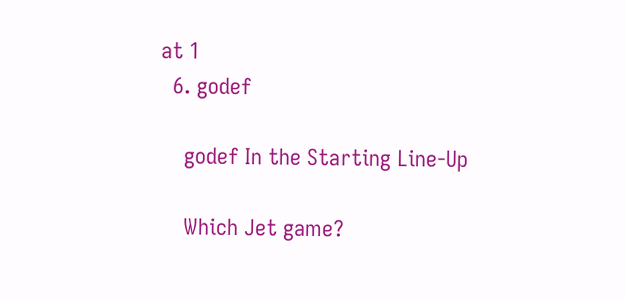at 1
  6. godef

    godef In the Starting Line-Up

    Which Jet game?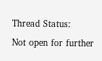Thread Status:
Not open for further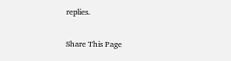replies.

Share This Page